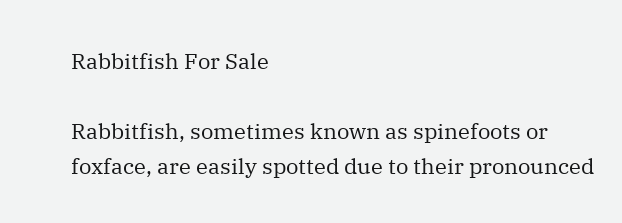Rabbitfish For Sale

Rabbitfish, sometimes known as spinefoots or foxface, are easily spotted due to their pronounced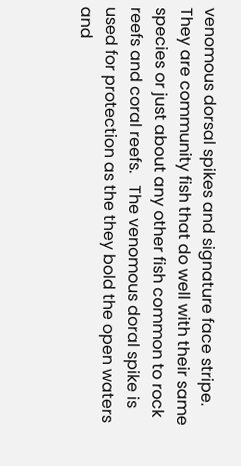venomous dorsal spikes and signature face stripe.    They are community fish that do well with their same species or just about any other fish common to rock reefs and coral reefs.   The venomous doral spike is used for protection as the they bold the open waters and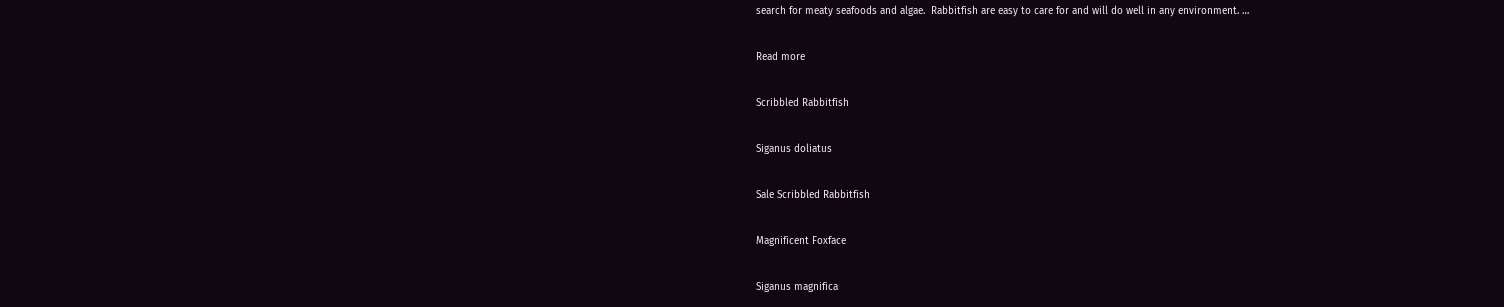search for meaty seafoods and algae.  Rabbitfish are easy to care for and will do well in any environment. …

Read more

Scribbled Rabbitfish

Siganus doliatus

Sale Scribbled Rabbitfish

Magnificent Foxface

Siganus magnifica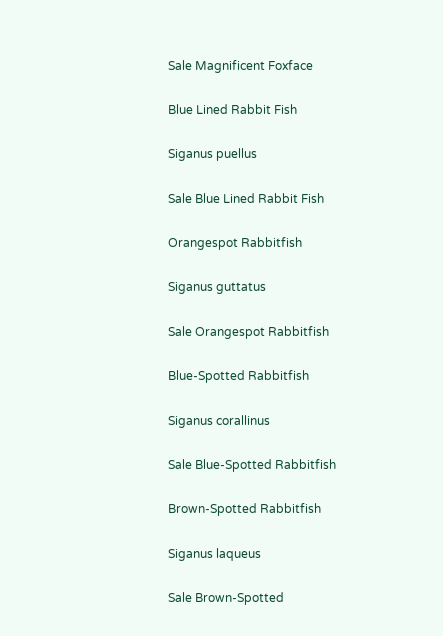Sale Magnificent Foxface

Blue Lined Rabbit Fish

Siganus puellus

Sale Blue Lined Rabbit Fish

Orangespot Rabbitfish

Siganus guttatus

Sale Orangespot Rabbitfish

Blue-Spotted Rabbitfish

Siganus corallinus

Sale Blue-Spotted Rabbitfish

Brown-Spotted Rabbitfish

Siganus laqueus

Sale Brown-Spotted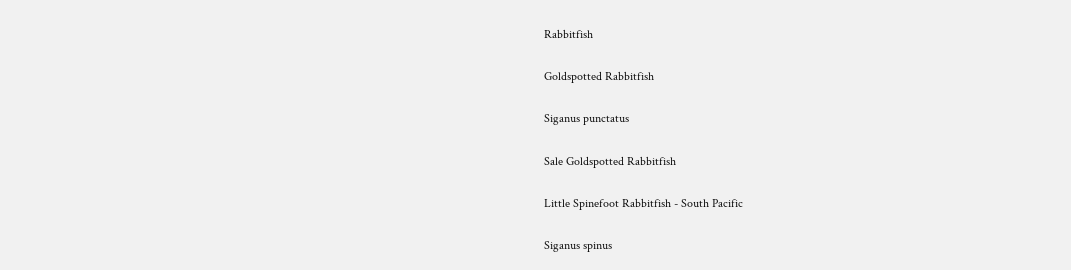Rabbitfish

Goldspotted Rabbitfish

Siganus punctatus

Sale Goldspotted Rabbitfish

Little Spinefoot Rabbitfish - South Pacific

Siganus spinus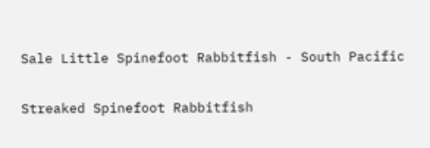Sale Little Spinefoot Rabbitfish - South Pacific

Streaked Spinefoot Rabbitfish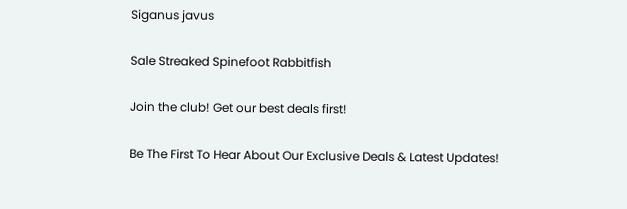Siganus javus

Sale Streaked Spinefoot Rabbitfish

Join the club! Get our best deals first!

Be The First To Hear About Our Exclusive Deals & Latest Updates!